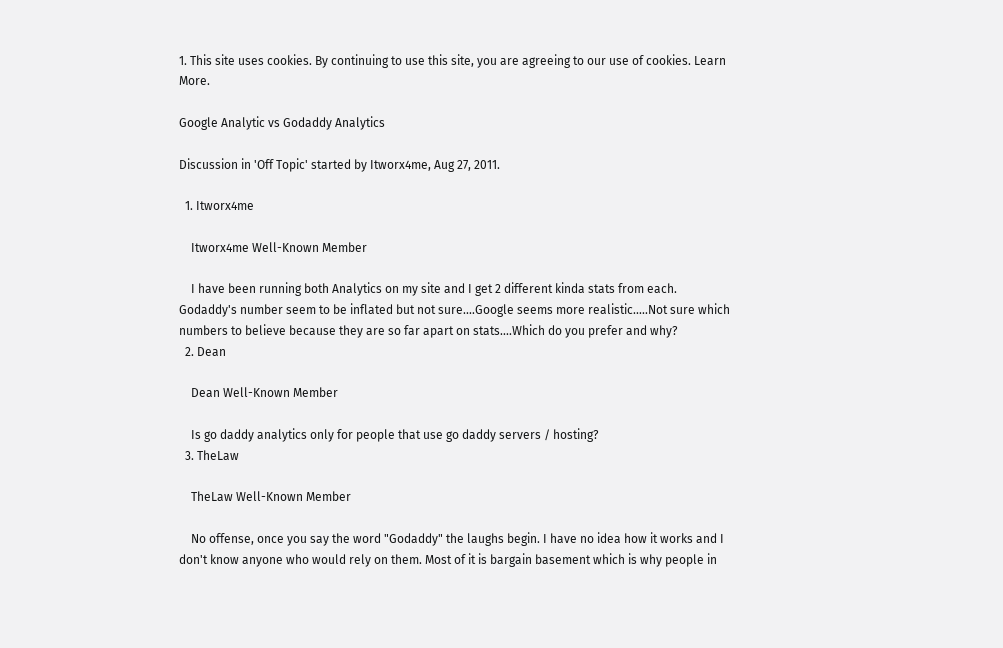1. This site uses cookies. By continuing to use this site, you are agreeing to our use of cookies. Learn More.

Google Analytic vs Godaddy Analytics

Discussion in 'Off Topic' started by Itworx4me, Aug 27, 2011.

  1. Itworx4me

    Itworx4me Well-Known Member

    I have been running both Analytics on my site and I get 2 different kinda stats from each. Godaddy's number seem to be inflated but not sure....Google seems more realistic.....Not sure which numbers to believe because they are so far apart on stats....Which do you prefer and why?
  2. Dean

    Dean Well-Known Member

    Is go daddy analytics only for people that use go daddy servers / hosting?
  3. TheLaw

    TheLaw Well-Known Member

    No offense, once you say the word "Godaddy" the laughs begin. I have no idea how it works and I don't know anyone who would rely on them. Most of it is bargain basement which is why people in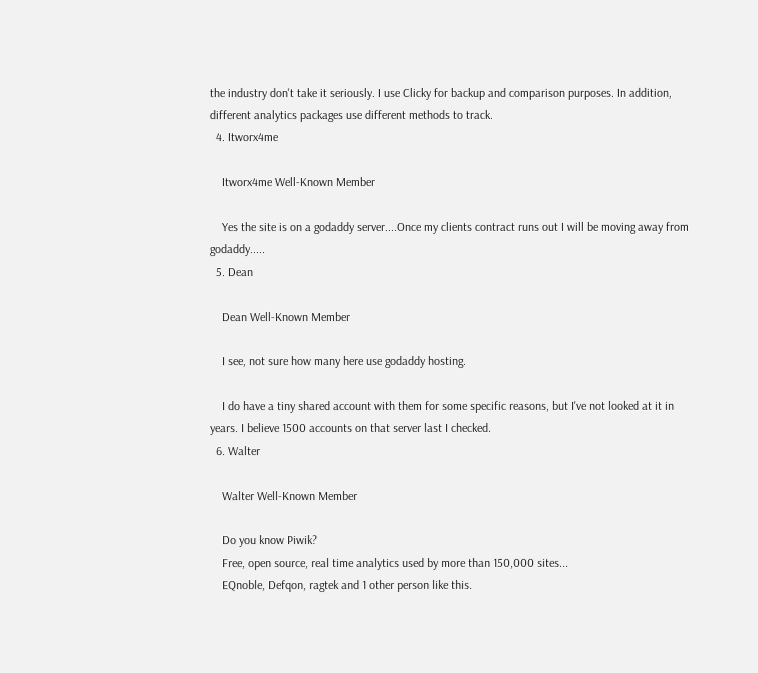the industry don't take it seriously. I use Clicky for backup and comparison purposes. In addition, different analytics packages use different methods to track.
  4. Itworx4me

    Itworx4me Well-Known Member

    Yes the site is on a godaddy server....Once my clients contract runs out I will be moving away from godaddy.....
  5. Dean

    Dean Well-Known Member

    I see, not sure how many here use godaddy hosting.

    I do have a tiny shared account with them for some specific reasons, but I've not looked at it in years. I believe 1500 accounts on that server last I checked.
  6. Walter

    Walter Well-Known Member

    Do you know Piwik?
    Free, open source, real time analytics used by more than 150,000 sites...
    EQnoble, Defqon, ragtek and 1 other person like this.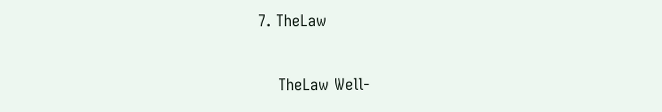7. TheLaw

    TheLaw Well-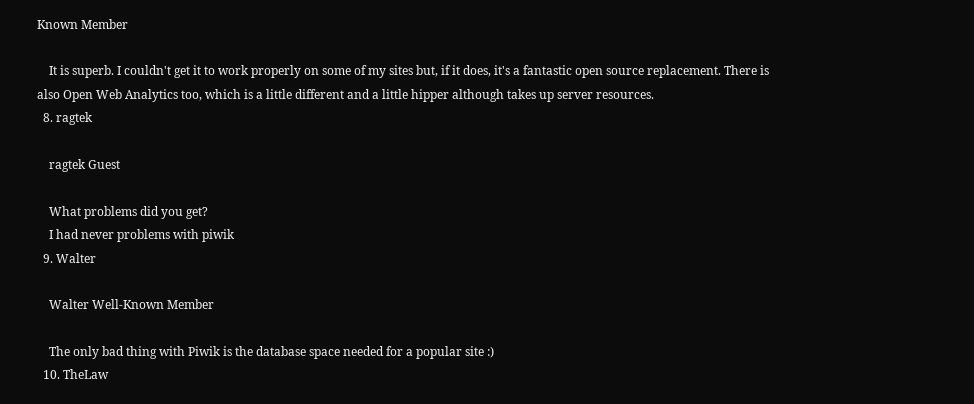Known Member

    It is superb. I couldn't get it to work properly on some of my sites but, if it does, it's a fantastic open source replacement. There is also Open Web Analytics too, which is a little different and a little hipper although takes up server resources.
  8. ragtek

    ragtek Guest

    What problems did you get?
    I had never problems with piwik
  9. Walter

    Walter Well-Known Member

    The only bad thing with Piwik is the database space needed for a popular site :)
  10. TheLaw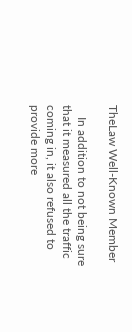TheLaw Well-Known Member

    In addition to not being sure that it measured all the traffic coming in, it also refused to provide more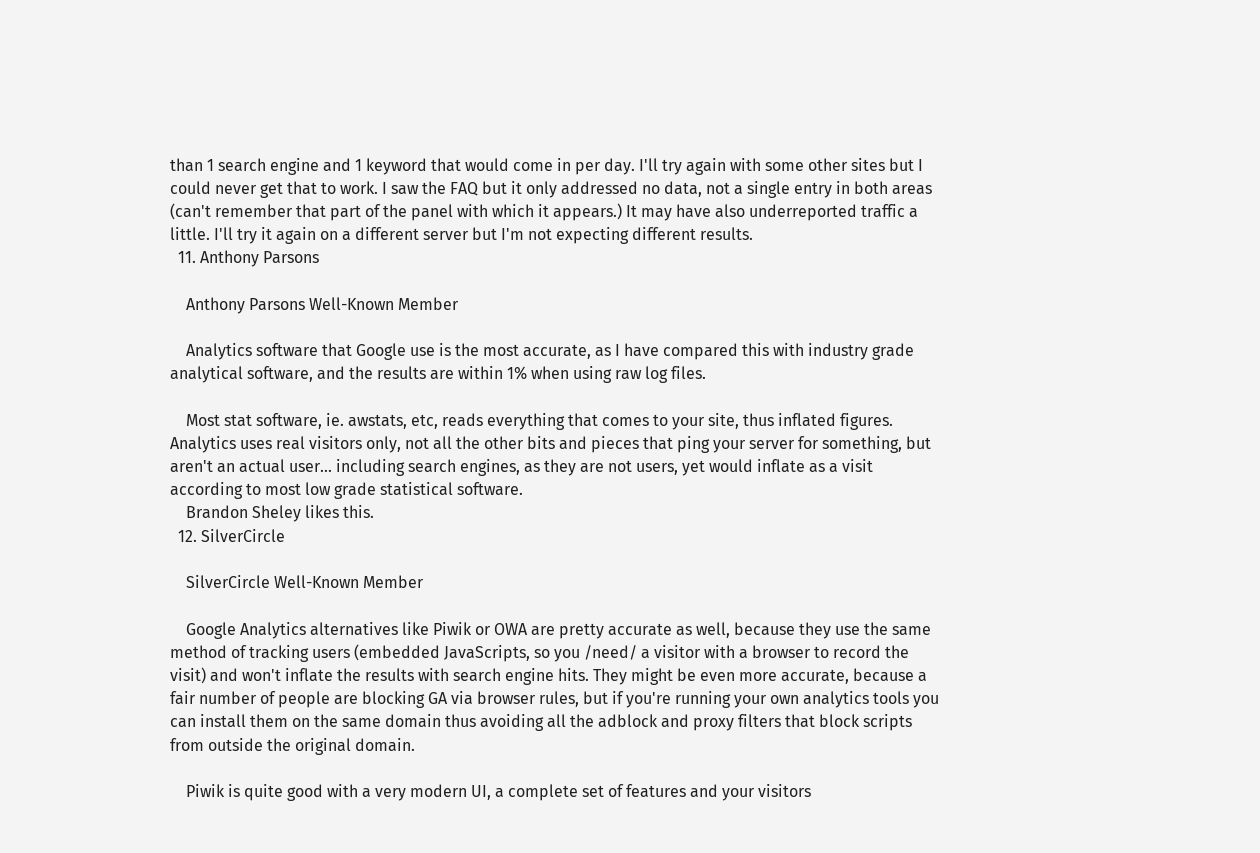than 1 search engine and 1 keyword that would come in per day. I'll try again with some other sites but I could never get that to work. I saw the FAQ but it only addressed no data, not a single entry in both areas (can't remember that part of the panel with which it appears.) It may have also underreported traffic a little. I'll try it again on a different server but I'm not expecting different results.
  11. Anthony Parsons

    Anthony Parsons Well-Known Member

    Analytics software that Google use is the most accurate, as I have compared this with industry grade analytical software, and the results are within 1% when using raw log files.

    Most stat software, ie. awstats, etc, reads everything that comes to your site, thus inflated figures. Analytics uses real visitors only, not all the other bits and pieces that ping your server for something, but aren't an actual user... including search engines, as they are not users, yet would inflate as a visit according to most low grade statistical software.
    Brandon Sheley likes this.
  12. SilverCircle

    SilverCircle Well-Known Member

    Google Analytics alternatives like Piwik or OWA are pretty accurate as well, because they use the same method of tracking users (embedded JavaScripts, so you /need/ a visitor with a browser to record the visit) and won't inflate the results with search engine hits. They might be even more accurate, because a fair number of people are blocking GA via browser rules, but if you're running your own analytics tools you can install them on the same domain thus avoiding all the adblock and proxy filters that block scripts from outside the original domain.

    Piwik is quite good with a very modern UI, a complete set of features and your visitors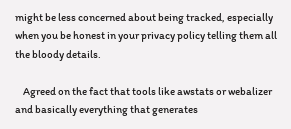might be less concerned about being tracked, especially when you be honest in your privacy policy telling them all the bloody details.

    Agreed on the fact that tools like awstats or webalizer and basically everything that generates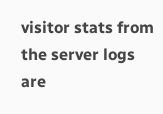visitor stats from the server logs are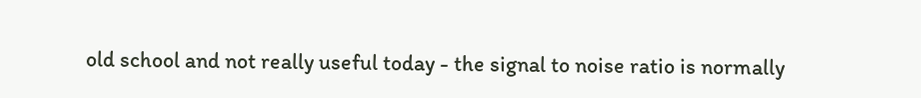old school and not really useful today - the signal to noise ratio is normally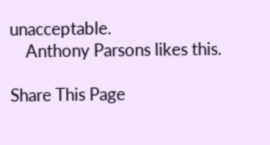unacceptable.
    Anthony Parsons likes this.

Share This Page